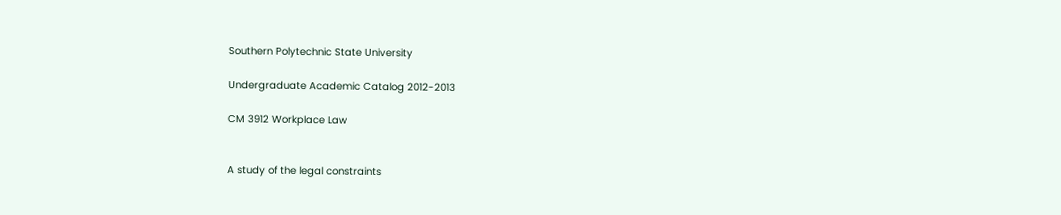Southern Polytechnic State University

Undergraduate Academic Catalog 2012-2013

CM 3912 Workplace Law


A study of the legal constraints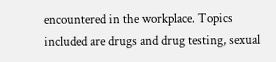encountered in the workplace. Topics included are drugs and drug testing, sexual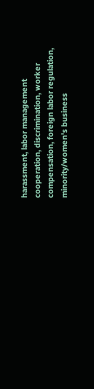harassment, labor management cooperation, discrimination, worker compensation, foreign labor regulation, minority/women's business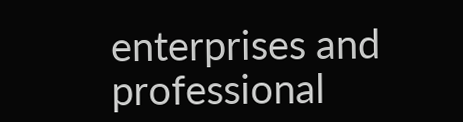enterprises and professional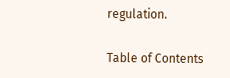regulation.

Table of Contents